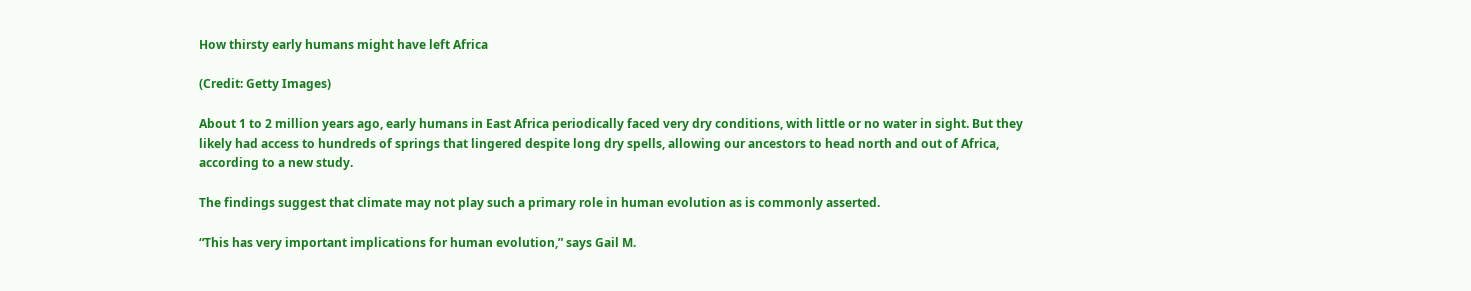How thirsty early humans might have left Africa

(Credit: Getty Images)

About 1 to 2 million years ago, early humans in East Africa periodically faced very dry conditions, with little or no water in sight. But they likely had access to hundreds of springs that lingered despite long dry spells, allowing our ancestors to head north and out of Africa, according to a new study.

The findings suggest that climate may not play such a primary role in human evolution as is commonly asserted.

“This has very important implications for human evolution,” says Gail M.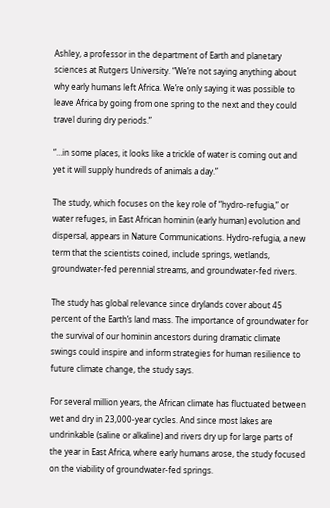Ashley, a professor in the department of Earth and planetary sciences at Rutgers University. “We’re not saying anything about why early humans left Africa. We’re only saying it was possible to leave Africa by going from one spring to the next and they could travel during dry periods.”

“…in some places, it looks like a trickle of water is coming out and yet it will supply hundreds of animals a day.”

The study, which focuses on the key role of “hydro-refugia,” or water refuges, in East African hominin (early human) evolution and dispersal, appears in Nature Communications. Hydro-refugia, a new term that the scientists coined, include springs, wetlands, groundwater-fed perennial streams, and groundwater-fed rivers.

The study has global relevance since drylands cover about 45 percent of the Earth’s land mass. The importance of groundwater for the survival of our hominin ancestors during dramatic climate swings could inspire and inform strategies for human resilience to future climate change, the study says.

For several million years, the African climate has fluctuated between wet and dry in 23,000-year cycles. And since most lakes are undrinkable (saline or alkaline) and rivers dry up for large parts of the year in East Africa, where early humans arose, the study focused on the viability of groundwater-fed springs.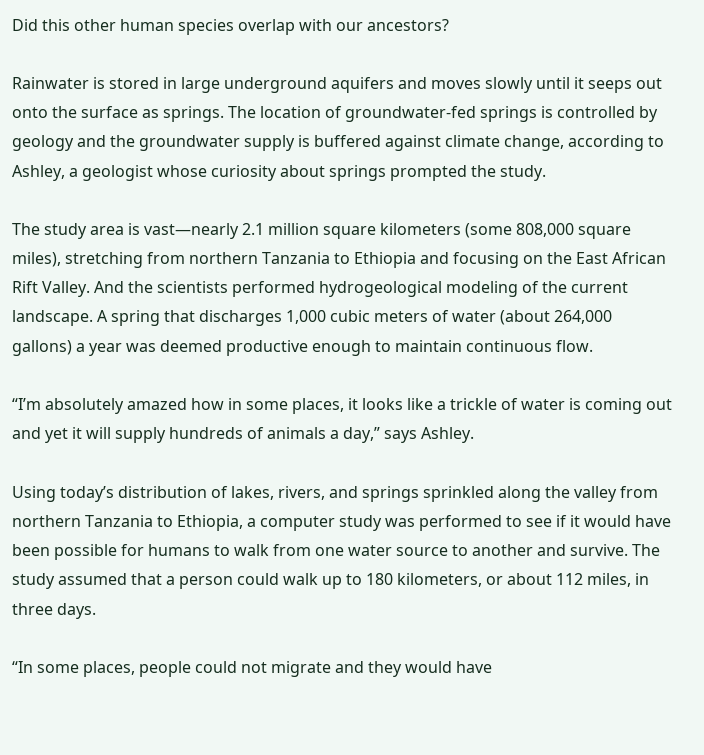Did this other human species overlap with our ancestors?

Rainwater is stored in large underground aquifers and moves slowly until it seeps out onto the surface as springs. The location of groundwater-fed springs is controlled by geology and the groundwater supply is buffered against climate change, according to Ashley, a geologist whose curiosity about springs prompted the study.

The study area is vast—nearly 2.1 million square kilometers (some 808,000 square miles), stretching from northern Tanzania to Ethiopia and focusing on the East African Rift Valley. And the scientists performed hydrogeological modeling of the current landscape. A spring that discharges 1,000 cubic meters of water (about 264,000 gallons) a year was deemed productive enough to maintain continuous flow.

“I’m absolutely amazed how in some places, it looks like a trickle of water is coming out and yet it will supply hundreds of animals a day,” says Ashley.

Using today’s distribution of lakes, rivers, and springs sprinkled along the valley from northern Tanzania to Ethiopia, a computer study was performed to see if it would have been possible for humans to walk from one water source to another and survive. The study assumed that a person could walk up to 180 kilometers, or about 112 miles, in three days.

“In some places, people could not migrate and they would have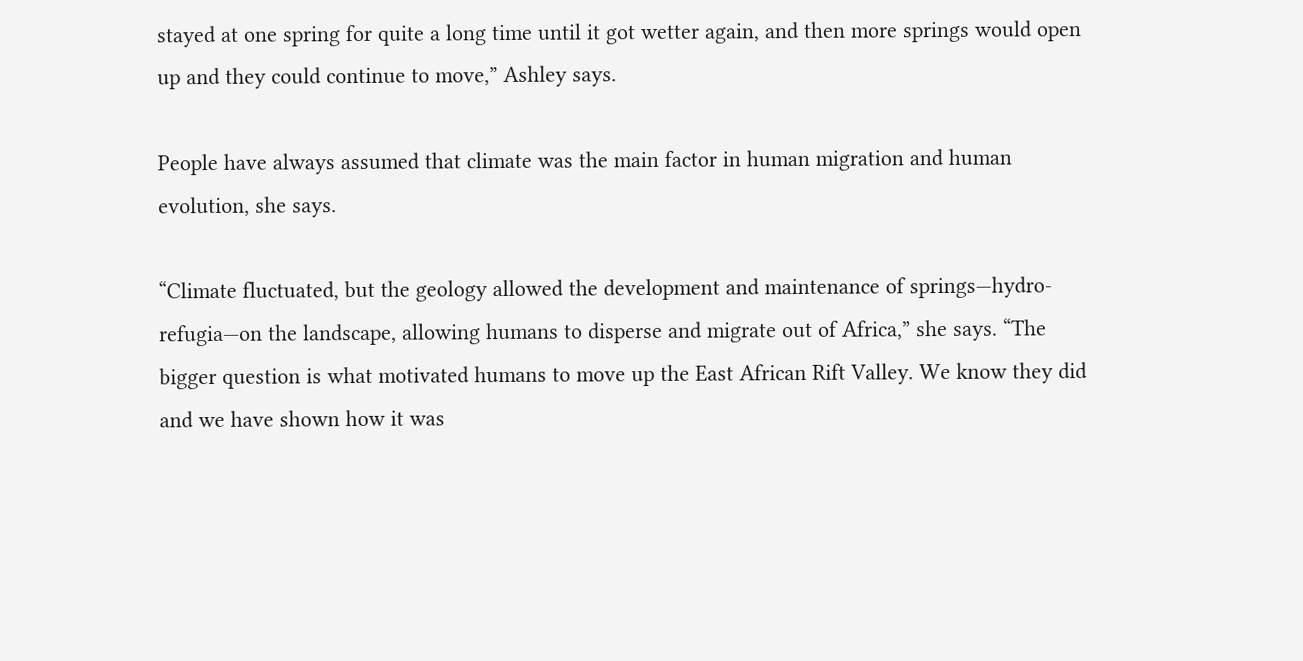stayed at one spring for quite a long time until it got wetter again, and then more springs would open up and they could continue to move,” Ashley says.

People have always assumed that climate was the main factor in human migration and human evolution, she says.

“Climate fluctuated, but the geology allowed the development and maintenance of springs—hydro-refugia—on the landscape, allowing humans to disperse and migrate out of Africa,” she says. “The bigger question is what motivated humans to move up the East African Rift Valley. We know they did and we have shown how it was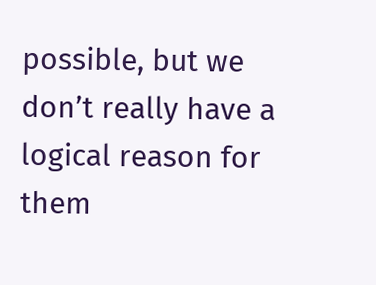possible, but we don’t really have a logical reason for them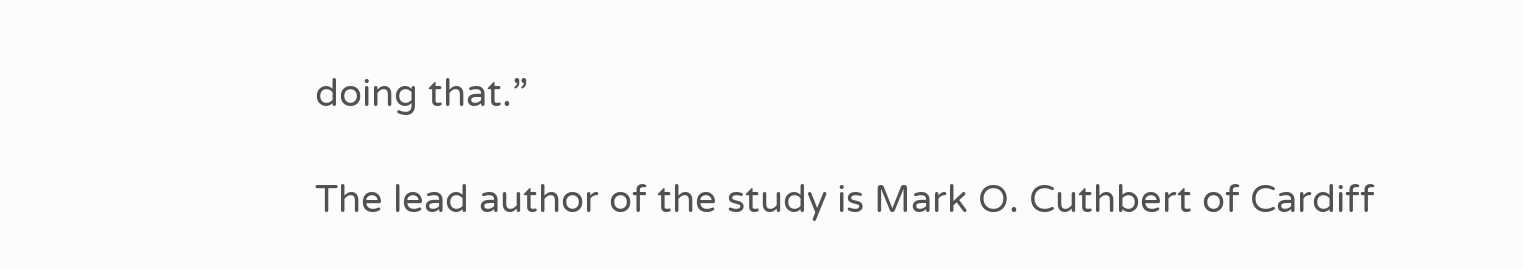doing that.”

The lead author of the study is Mark O. Cuthbert of Cardiff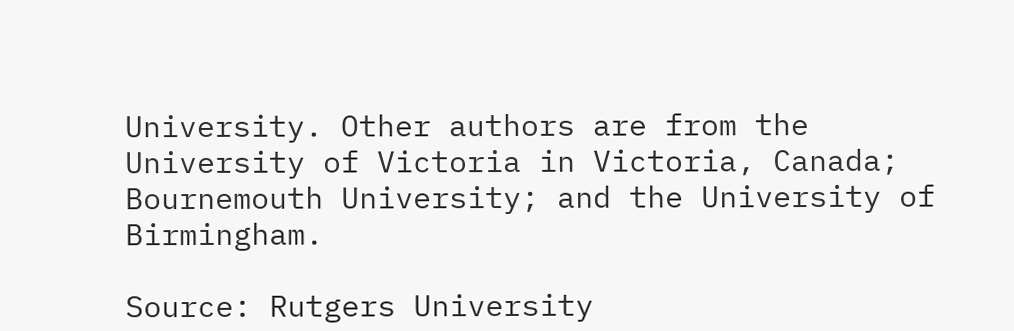University. Other authors are from the University of Victoria in Victoria, Canada; Bournemouth University; and the University of Birmingham.

Source: Rutgers University